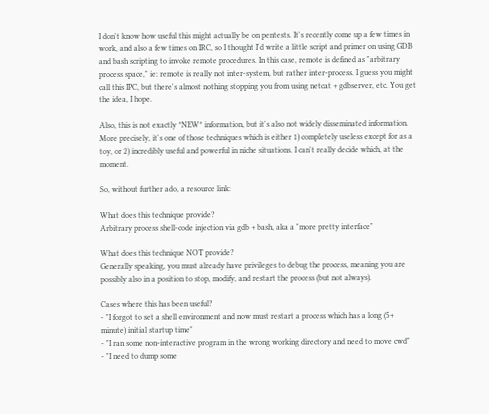I don't know how useful this might actually be on pentests. It's recently come up a few times in work, and also a few times on IRC, so I thought I'd write a little script and primer on using GDB and bash scripting to invoke remote procedures. In this case, remote is defined as "arbitrary process space," ie: remote is really not inter-system, but rather inter-process. I guess you might call this IPC, but there's almost nothing stopping you from using netcat + gdbserver, etc. You get the idea, I hope.

Also, this is not exactly *NEW* information, but it's also not widely disseminated information. More precisely, it's one of those techniques which is either 1) completely useless except for as a toy, or 2) incredibly useful and powerful in niche situations. I can't really decide which, at the moment.

So, without further ado, a resource link:

What does this technique provide?
Arbitrary process shell-code injection via gdb + bash, aka a "more pretty interface"

What does this technique NOT provide?
Generally speaking, you must already have privileges to debug the process, meaning you are possibly also in a position to stop, modify, and restart the process (but not always).

Cases where this has been useful?
- "I forgot to set a shell environment and now must restart a process which has a long (5+ minute) initial startup time"
- "I ran some non-interactive program in the wrong working directory and need to move cwd"
- "I need to dump some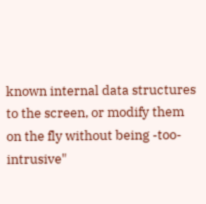known internal data structures to the screen, or modify them on the fly without being -too- intrusive"